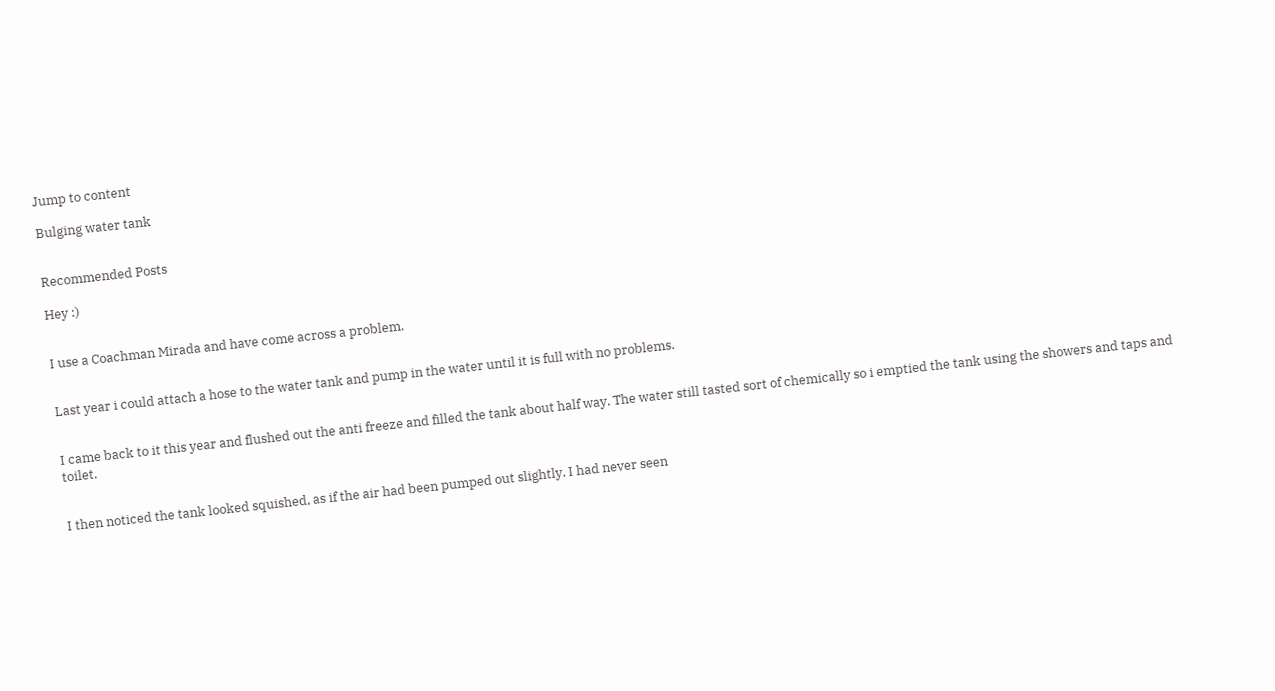Jump to content

Bulging water tank


Recommended Posts

Hey :)


I use a Coachman Mirada and have come across a problem.


Last year i could attach a hose to the water tank and pump in the water until it is full with no problems.


I came back to it this year and flushed out the anti freeze and filled the tank about half way. The water still tasted sort of chemically so i emptied the tank using the showers and taps and toilet.


I then noticed the tank looked squished, as if the air had been pumped out slightly. I had never seen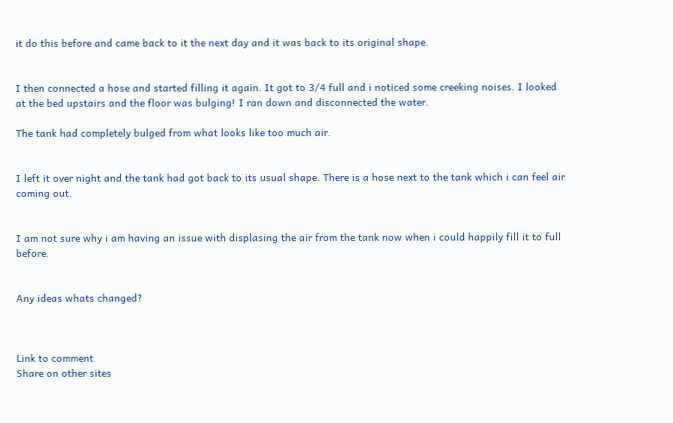it do this before and came back to it the next day and it was back to its original shape.


I then connected a hose and started filling it again. It got to 3/4 full and i noticed some creeking noises. I looked at the bed upstairs and the floor was bulging! I ran down and disconnected the water.

The tank had completely bulged from what looks like too much air.


I left it over night and the tank had got back to its usual shape. There is a hose next to the tank which i can feel air coming out.


I am not sure why i am having an issue with displasing the air from the tank now when i could happily fill it to full before.


Any ideas whats changed?



Link to comment
Share on other sites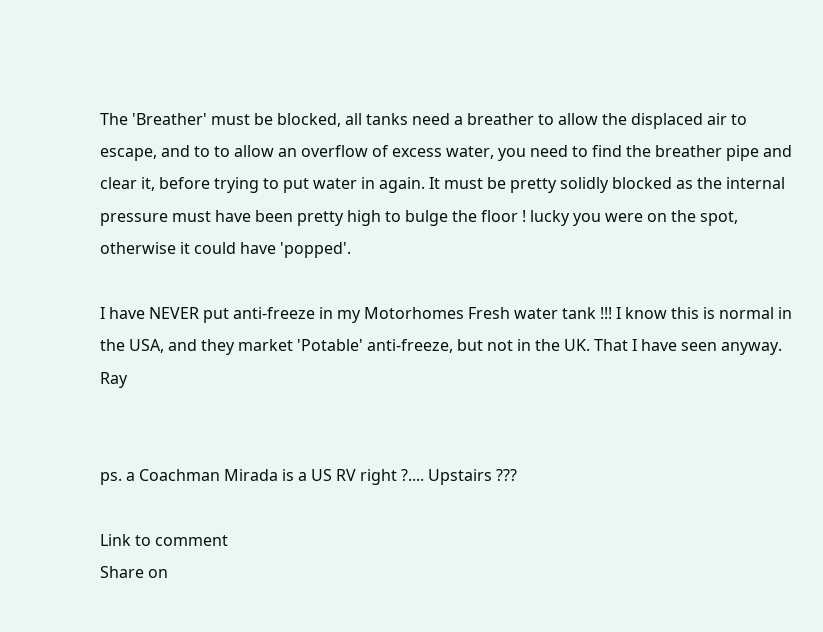The 'Breather' must be blocked, all tanks need a breather to allow the displaced air to escape, and to to allow an overflow of excess water, you need to find the breather pipe and clear it, before trying to put water in again. It must be pretty solidly blocked as the internal pressure must have been pretty high to bulge the floor ! lucky you were on the spot, otherwise it could have 'popped'.

I have NEVER put anti-freeze in my Motorhomes Fresh water tank !!! I know this is normal in the USA, and they market 'Potable' anti-freeze, but not in the UK. That I have seen anyway. Ray


ps. a Coachman Mirada is a US RV right ?.... Upstairs ???

Link to comment
Share on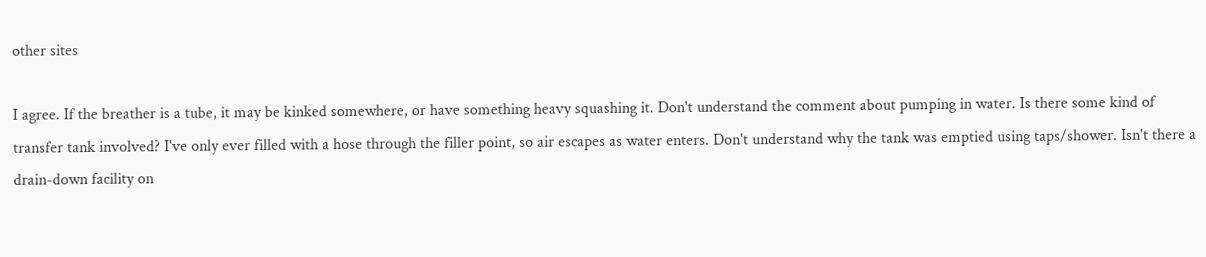other sites

I agree. If the breather is a tube, it may be kinked somewhere, or have something heavy squashing it. Don't understand the comment about pumping in water. Is there some kind of transfer tank involved? I've only ever filled with a hose through the filler point, so air escapes as water enters. Don't understand why the tank was emptied using taps/shower. Isn't there a drain-down facility on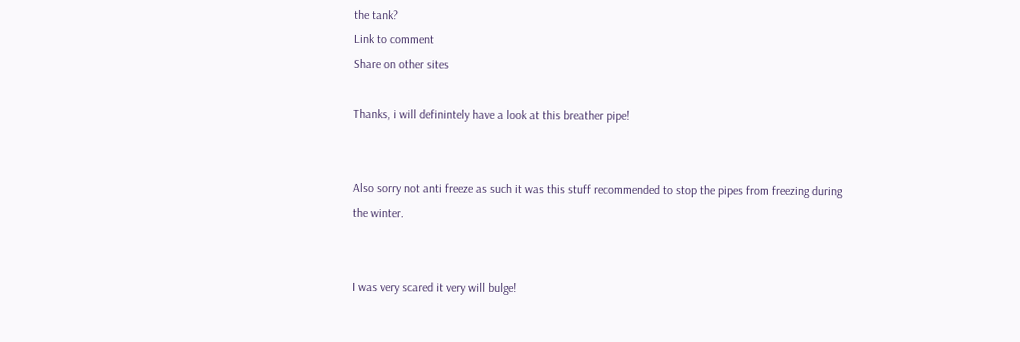the tank?
Link to comment
Share on other sites

Thanks, i will definintely have a look at this breather pipe!


Also sorry not anti freeze as such it was this stuff recommended to stop the pipes from freezing during the winter.


I was very scared it very will bulge!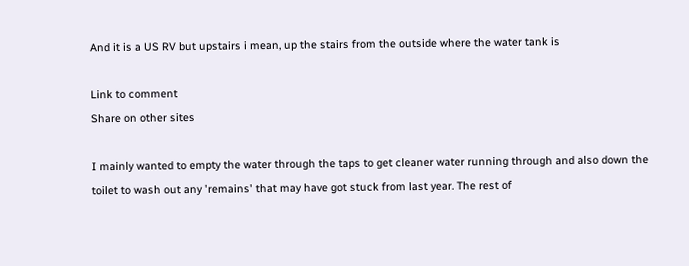And it is a US RV but upstairs i mean, up the stairs from the outside where the water tank is

Link to comment
Share on other sites

I mainly wanted to empty the water through the taps to get cleaner water running through and also down the toilet to wash out any 'remains' that may have got stuck from last year. The rest of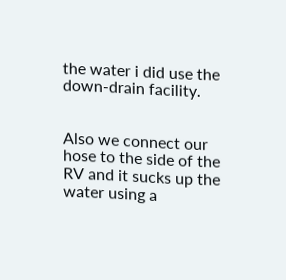the water i did use the down-drain facility.


Also we connect our hose to the side of the RV and it sucks up the water using a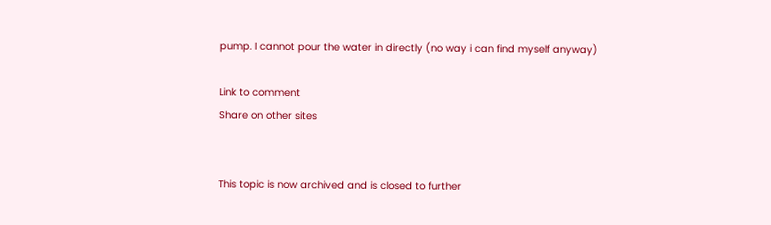pump. I cannot pour the water in directly (no way i can find myself anyway)

Link to comment
Share on other sites


This topic is now archived and is closed to further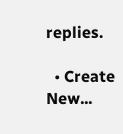replies.

  • Create New...